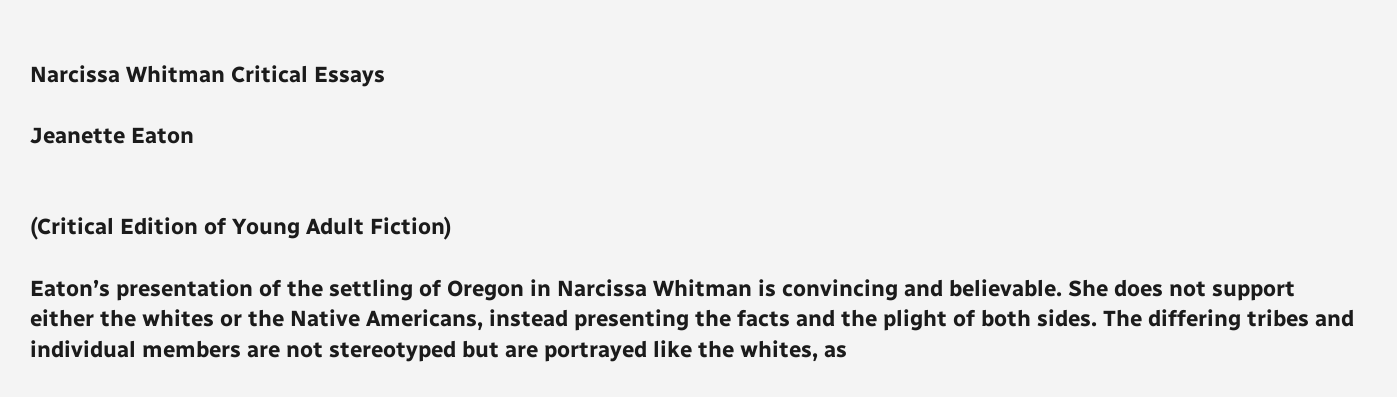Narcissa Whitman Critical Essays

Jeanette Eaton


(Critical Edition of Young Adult Fiction)

Eaton’s presentation of the settling of Oregon in Narcissa Whitman is convincing and believable. She does not support either the whites or the Native Americans, instead presenting the facts and the plight of both sides. The differing tribes and individual members are not stereotyped but are portrayed like the whites, as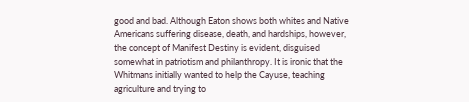good and bad. Although Eaton shows both whites and Native Americans suffering disease, death, and hardships, however, the concept of Manifest Destiny is evident, disguised somewhat in patriotism and philanthropy. It is ironic that the Whitmans initially wanted to help the Cayuse, teaching agriculture and trying to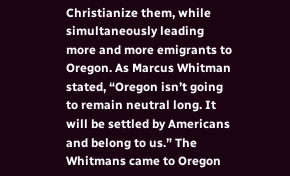Christianize them, while simultaneously leading more and more emigrants to Oregon. As Marcus Whitman stated, “Oregon isn’t going to remain neutral long. It will be settled by Americans and belong to us.” The Whitmans came to Oregon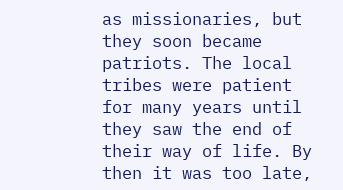as missionaries, but they soon became patriots. The local tribes were patient for many years until they saw the end of their way of life. By then it was too late,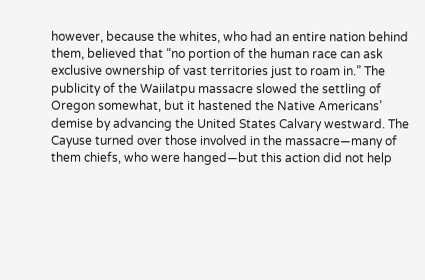however, because the whites, who had an entire nation behind them, believed that “no portion of the human race can ask exclusive ownership of vast territories just to roam in.” The publicity of the Waiilatpu massacre slowed the settling of Oregon somewhat, but it hastened the Native Americans’ demise by advancing the United States Calvary westward. The Cayuse turned over those involved in the massacre—many of them chiefs, who were hanged—but this action did not help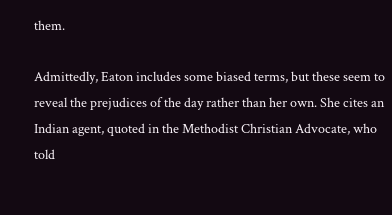them.

Admittedly, Eaton includes some biased terms, but these seem to reveal the prejudices of the day rather than her own. She cites an Indian agent, quoted in the Methodist Christian Advocate, who told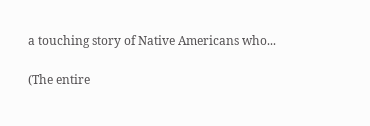a touching story of Native Americans who...

(The entire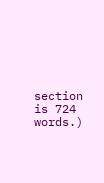section is 724 words.)